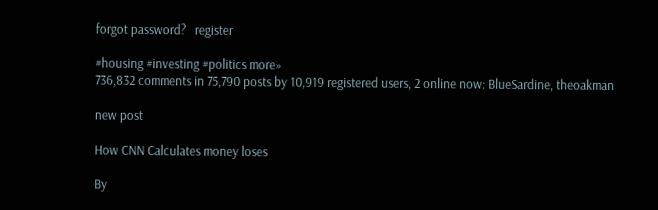forgot password?   register

#housing #investing #politics more»
736,832 comments in 75,790 posts by 10,919 registered users, 2 online now: BlueSardine, theoakman

new post

How CNN Calculates money loses

By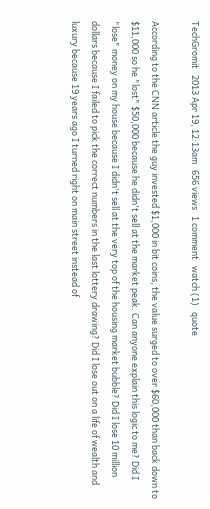TechGromit   2013 Apr 19, 12:13am   656 views   1 comment   watch (1)   quote

According to the CNN article the guy invested $1,000 in bit coins, the value surged to over $60,000 than back down to $11,000 so he "lost" $50,000 because he didn't sell at the market peak. Can anyone explain this logic to me? Did I "lose" money on my house because I didn't sell at the very top of the housing market bubble? Did I lose 10 million dollars because I failed to pick the correct numbers in the last lottery drawing? Did I lose out on a life of wealth and luxury because 19 years ago I turned right on main street instead of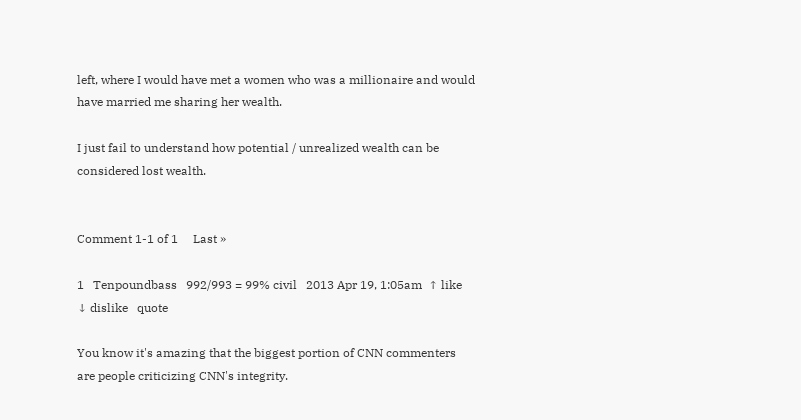left, where I would have met a women who was a millionaire and would have married me sharing her wealth.

I just fail to understand how potential / unrealized wealth can be considered lost wealth.


Comment 1-1 of 1     Last »

1   Tenpoundbass   992/993 = 99% civil   2013 Apr 19, 1:05am  ↑ like   ↓ dislike   quote

You know it's amazing that the biggest portion of CNN commenters are people criticizing CNN's integrity.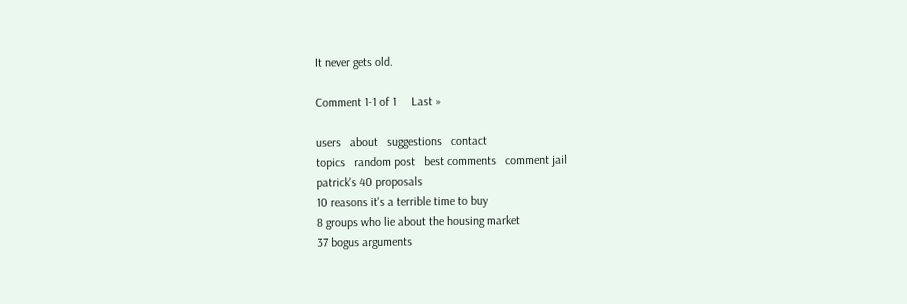It never gets old.

Comment 1-1 of 1     Last »

users   about   suggestions   contact
topics   random post   best comments   comment jail
patrick's 40 proposals
10 reasons it's a terrible time to buy
8 groups who lie about the housing market
37 bogus arguments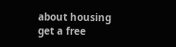about housing
get a free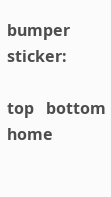bumper sticker:

top   bottom   home